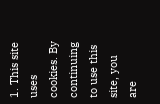1. This site uses cookies. By continuing to use this site, you are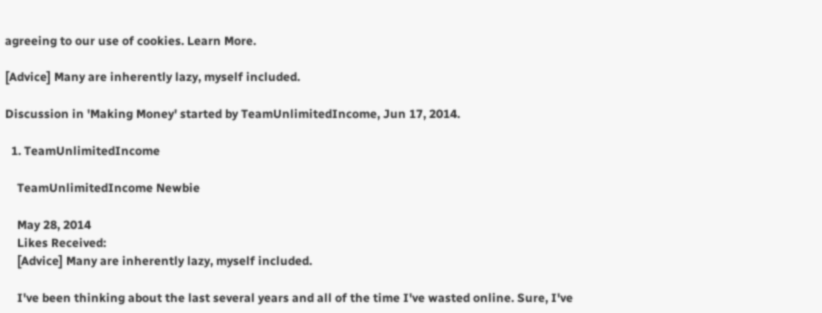agreeing to our use of cookies. Learn More.

[Advice] Many are inherently lazy, myself included.

Discussion in 'Making Money' started by TeamUnlimitedIncome, Jun 17, 2014.

  1. TeamUnlimitedIncome

    TeamUnlimitedIncome Newbie

    May 28, 2014
    Likes Received:
    [Advice] Many are inherently lazy, myself included.

    I've been thinking about the last several years and all of the time I've wasted online. Sure, I've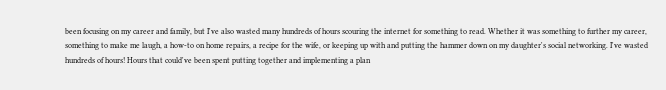been focusing on my career and family, but I've also wasted many hundreds of hours scouring the internet for something to read. Whether it was something to further my career, something to make me laugh, a how-to on home repairs, a recipe for the wife, or keeping up with and putting the hammer down on my daughter's social networking. I've wasted hundreds of hours! Hours that could've been spent putting together and implementing a plan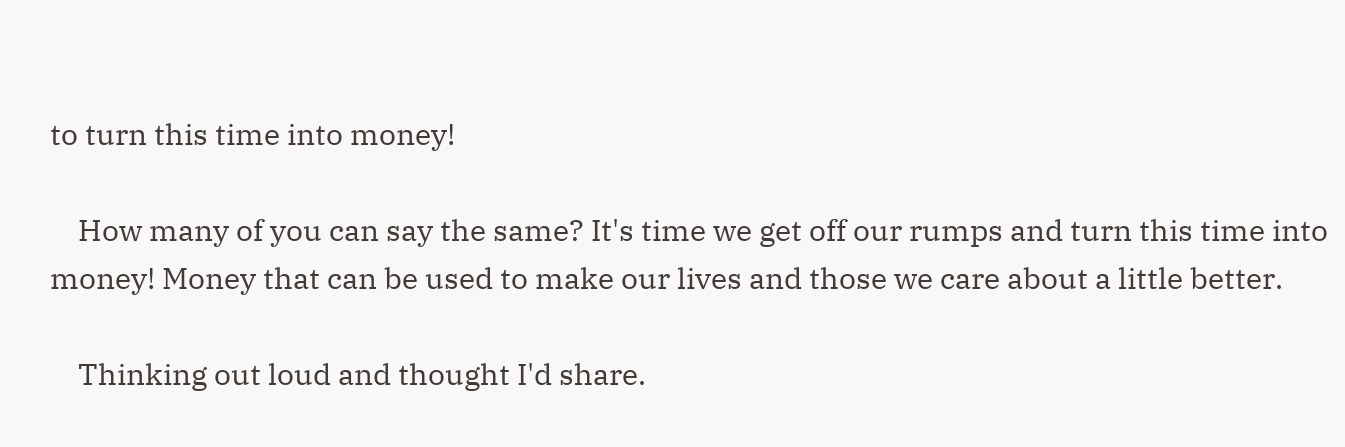to turn this time into money!

    How many of you can say the same? It's time we get off our rumps and turn this time into money! Money that can be used to make our lives and those we care about a little better.

    Thinking out loud and thought I'd share.